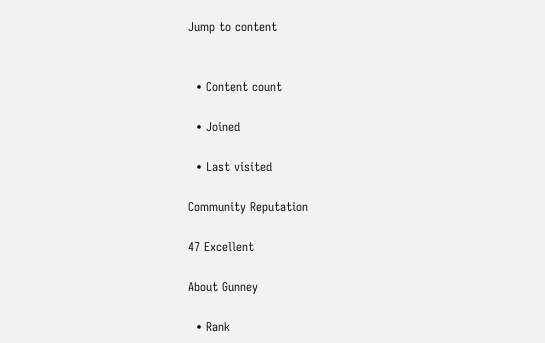Jump to content


  • Content count

  • Joined

  • Last visited

Community Reputation

47 Excellent

About Gunney

  • Rank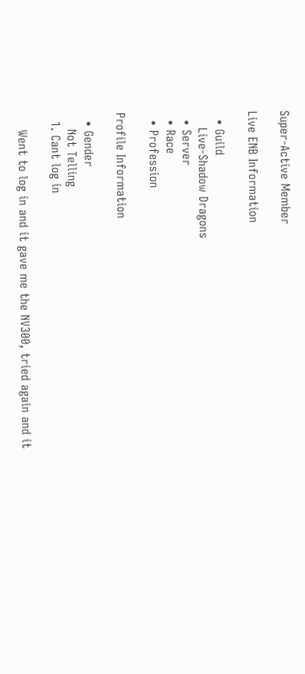Super-Active Member

Live ENB Information

  • Guild
    Live-Shadow Dragons
  • Server
  • Race
  • Profession

Profile Information

  • Gender
    Not Telling
  1. Cant log in

    Went to log in and it gave me the NV300, tried again and it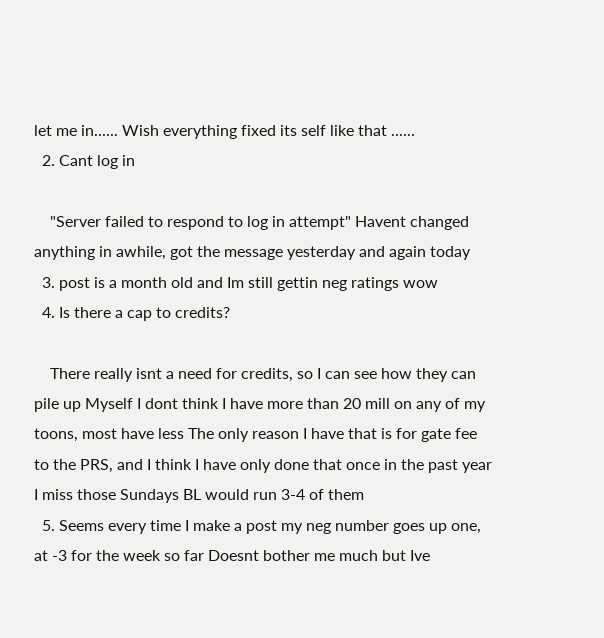let me in...... Wish everything fixed its self like that ......
  2. Cant log in

    "Server failed to respond to log in attempt" Havent changed anything in awhile, got the message yesterday and again today
  3. post is a month old and Im still gettin neg ratings wow
  4. Is there a cap to credits?

    There really isnt a need for credits, so I can see how they can pile up Myself I dont think I have more than 20 mill on any of my toons, most have less The only reason I have that is for gate fee to the PRS, and I think I have only done that once in the past year I miss those Sundays BL would run 3-4 of them
  5. Seems every time I make a post my neg number goes up one, at -3 for the week so far Doesnt bother me much but Ive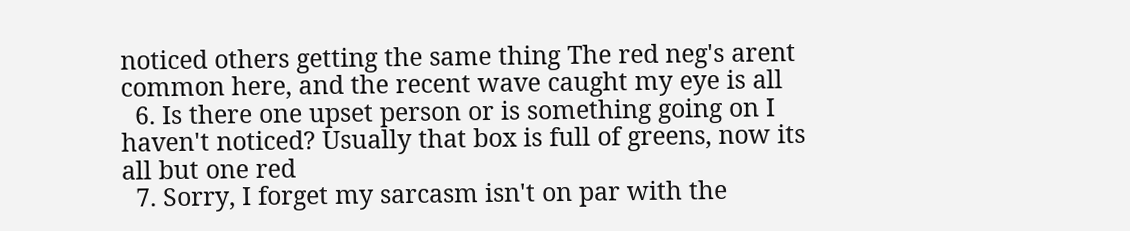noticed others getting the same thing The red neg's arent common here, and the recent wave caught my eye is all
  6. Is there one upset person or is something going on I haven't noticed? Usually that box is full of greens, now its all but one red
  7. Sorry, I forget my sarcasm isn't on par with the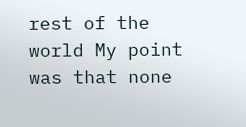rest of the world My point was that none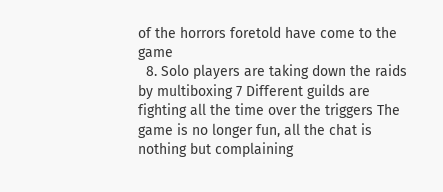of the horrors foretold have come to the game
  8. Solo players are taking down the raids by multiboxing 7 Different guilds are fighting all the time over the triggers The game is no longer fun, all the chat is nothing but complaining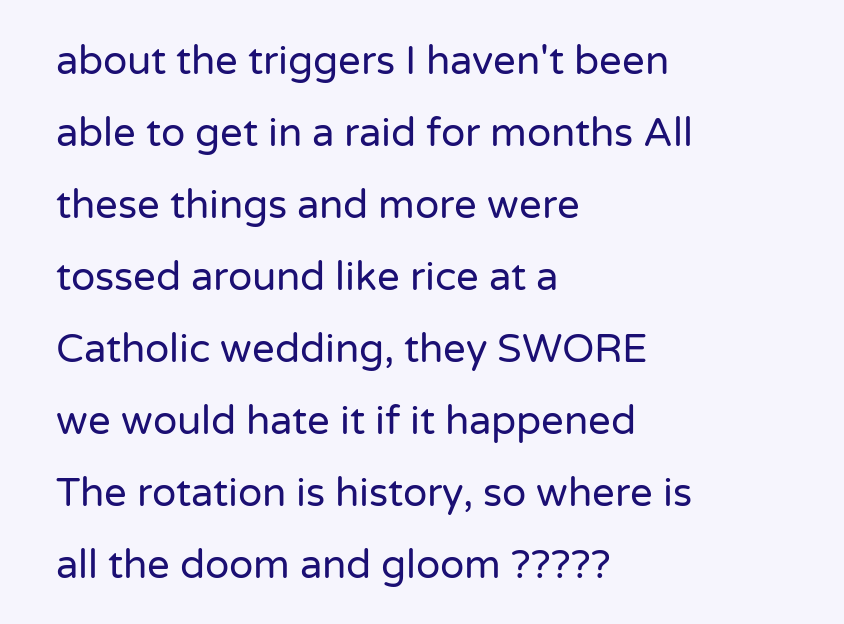about the triggers I haven't been able to get in a raid for months All these things and more were tossed around like rice at a Catholic wedding, they SWORE we would hate it if it happened The rotation is history, so where is all the doom and gloom ?????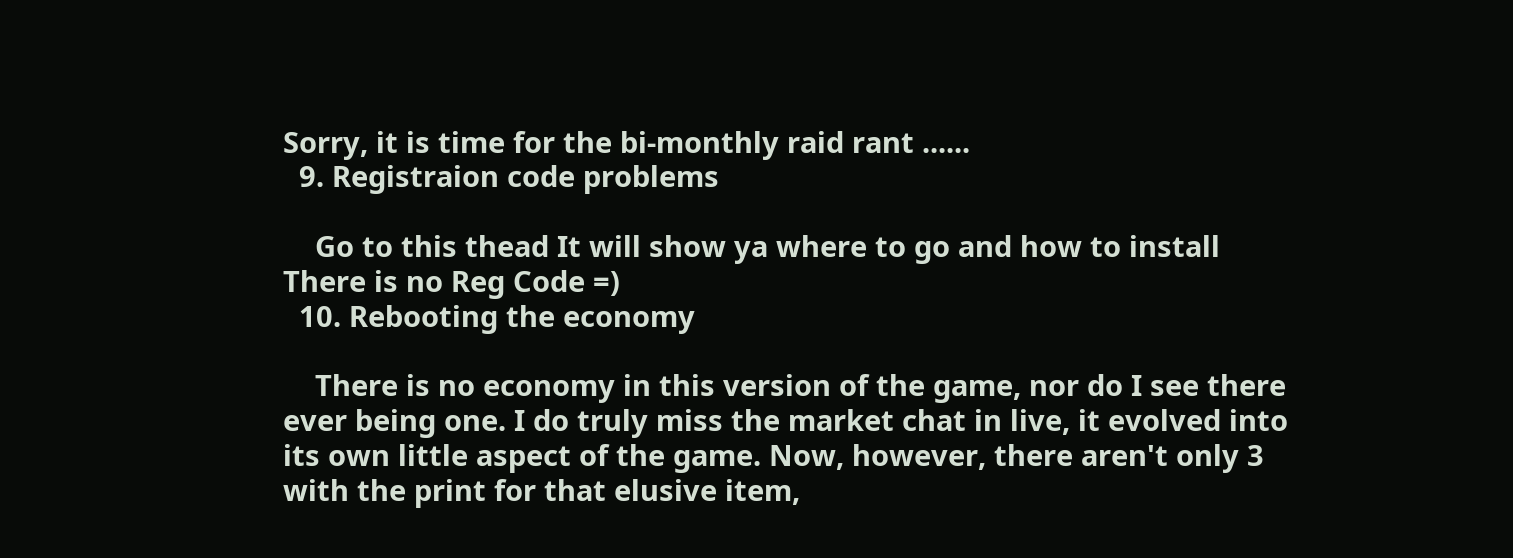Sorry, it is time for the bi-monthly raid rant ......
  9. Registraion code problems

    Go to this thead It will show ya where to go and how to install There is no Reg Code =)
  10. Rebooting the economy

    There is no economy in this version of the game, nor do I see there ever being one. I do truly miss the market chat in live, it evolved into its own little aspect of the game. Now, however, there aren't only 3 with the print for that elusive item,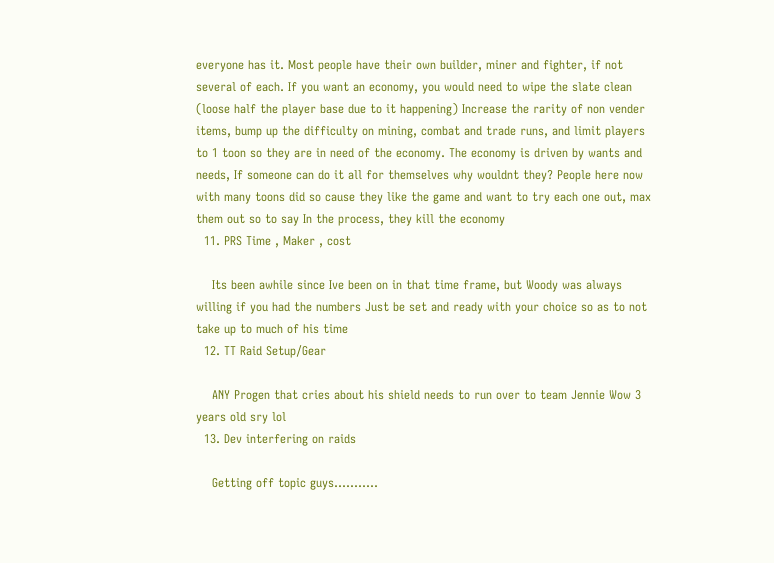everyone has it. Most people have their own builder, miner and fighter, if not several of each. If you want an economy, you would need to wipe the slate clean (loose half the player base due to it happening) Increase the rarity of non vender items, bump up the difficulty on mining, combat and trade runs, and limit players to 1 toon so they are in need of the economy. The economy is driven by wants and needs, If someone can do it all for themselves why wouldnt they? People here now with many toons did so cause they like the game and want to try each one out, max them out so to say In the process, they kill the economy
  11. PRS Time , Maker , cost

    Its been awhile since Ive been on in that time frame, but Woody was always willing if you had the numbers Just be set and ready with your choice so as to not take up to much of his time
  12. TT Raid Setup/Gear

    ANY Progen that cries about his shield needs to run over to team Jennie Wow 3 years old sry lol
  13. Dev interfering on raids

    Getting off topic guys...........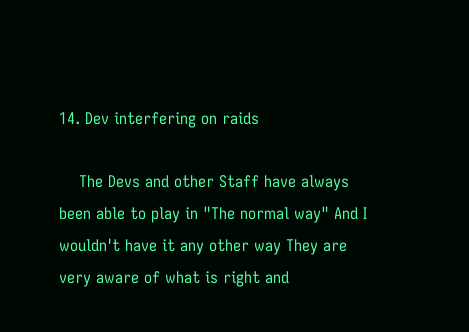14. Dev interfering on raids

    The Devs and other Staff have always been able to play in "The normal way" And I wouldn't have it any other way They are very aware of what is right and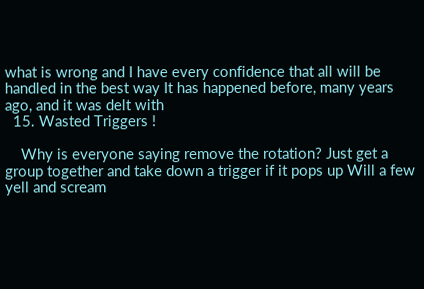what is wrong and I have every confidence that all will be handled in the best way It has happened before, many years ago, and it was delt with
  15. Wasted Triggers !

    Why is everyone saying remove the rotation? Just get a group together and take down a trigger if it pops up Will a few yell and scream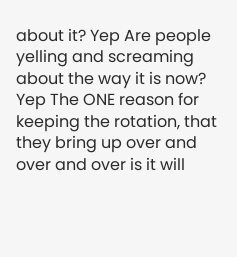about it? Yep Are people yelling and screaming about the way it is now? Yep The ONE reason for keeping the rotation, that they bring up over and over and over is it will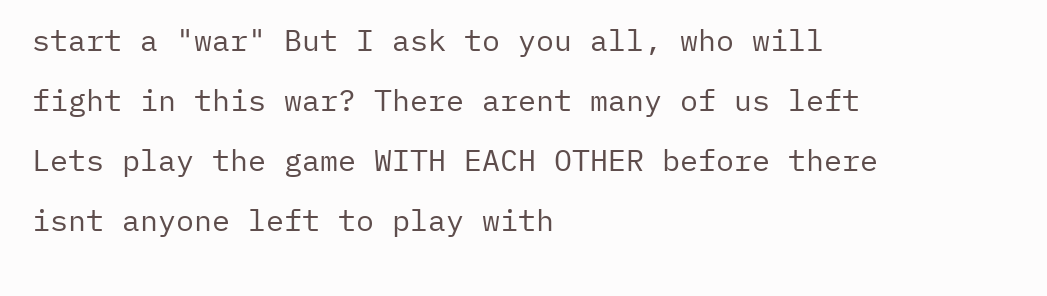start a "war" But I ask to you all, who will fight in this war? There arent many of us left Lets play the game WITH EACH OTHER before there isnt anyone left to play with